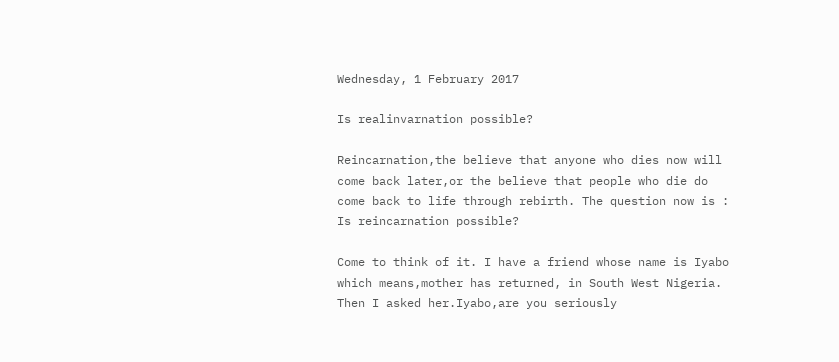Wednesday, 1 February 2017

Is realinvarnation possible?

Reincarnation,the believe that anyone who dies now will come back later,or the believe that people who die do come back to life through rebirth. The question now is : Is reincarnation possible?

Come to think of it. I have a friend whose name is Iyabo which means,mother has returned, in South West Nigeria. Then I asked her.Iyabo,are you seriously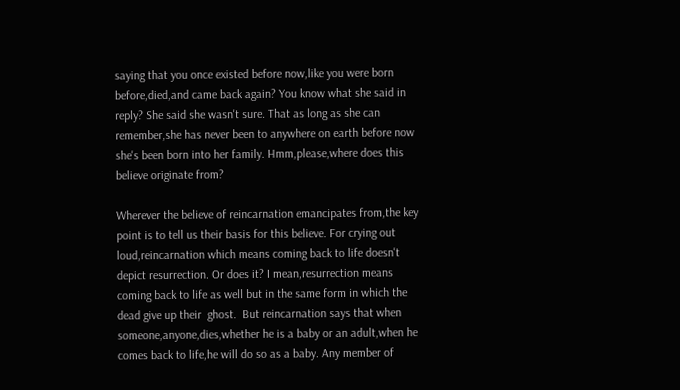saying that you once existed before now,like you were born before,died,and came back again? You know what she said in reply? She said she wasn't sure. That as long as she can remember,she has never been to anywhere on earth before now she's been born into her family. Hmm,please,where does this believe originate from?

Wherever the believe of reincarnation emancipates from,the key point is to tell us their basis for this believe. For crying out loud,reincarnation which means coming back to life doesn't depict resurrection. Or does it? I mean,resurrection means coming back to life as well but in the same form in which the dead give up their  ghost.  But reincarnation says that when someone,anyone,dies,whether he is a baby or an adult,when he comes back to life,he will do so as a baby. Any member of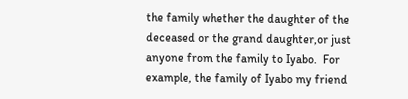the family whether the daughter of the deceased or the grand daughter,or just anyone from the family to Iyabo.  For example, the family of Iyabo my friend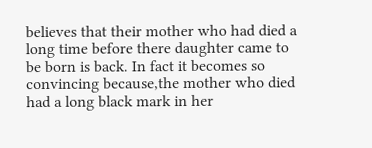believes that their mother who had died a long time before there daughter came to be born is back. In fact it becomes so convincing because,the mother who died had a long black mark in her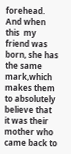forehead. And when this  my friend was born, she has the same mark,which makes them to absolutely believe that it was their mother who came back to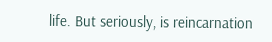life. But seriously, is reincarnation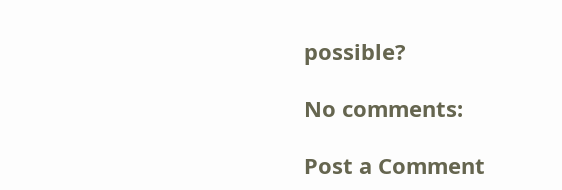possible?

No comments:

Post a Comment